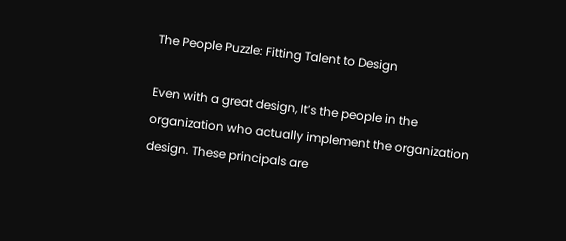The People Puzzle: Fitting Talent to Design

Even with a great design, It’s the people in the organization who actually implement the organization design. These principals are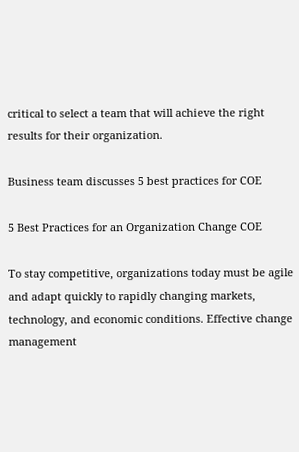critical to select a team that will achieve the right results for their organization.

Business team discusses 5 best practices for COE

5 Best Practices for an Organization Change COE

To stay competitive, organizations today must be agile and adapt quickly to rapidly changing markets, technology, and economic conditions. Effective change management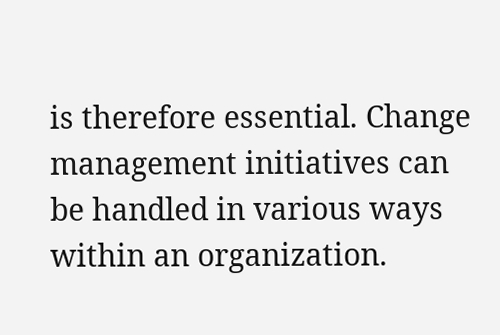is therefore essential. Change management initiatives can be handled in various ways within an organization.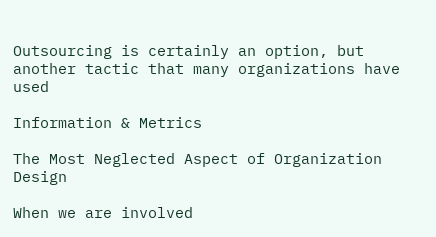Outsourcing is certainly an option, but another tactic that many organizations have used

Information & Metrics

The Most Neglected Aspect of Organization Design

When we are involved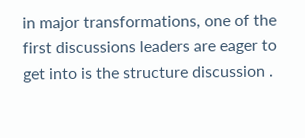in major transformations, one of the first discussions leaders are eager to get into is the structure discussion .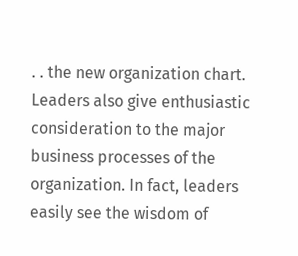. . the new organization chart.  Leaders also give enthusiastic consideration to the major business processes of the organization. In fact, leaders easily see the wisdom of